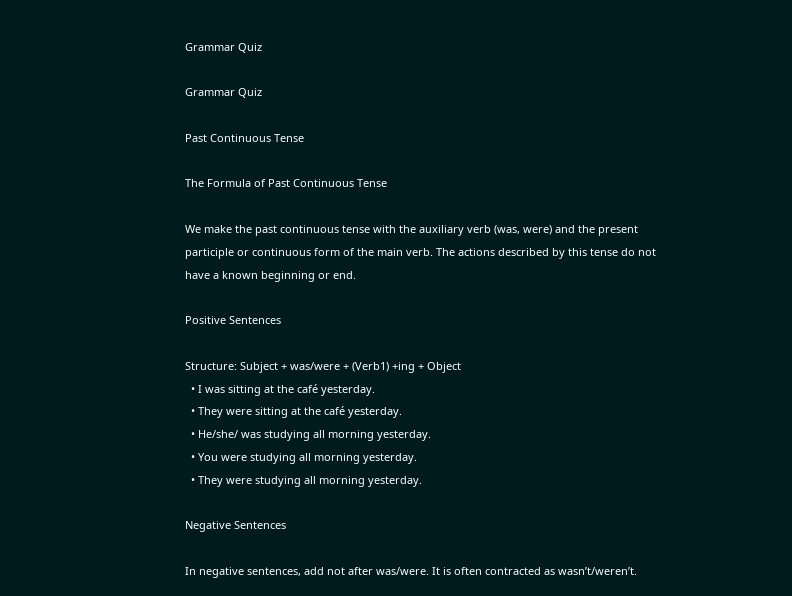Grammar Quiz

Grammar Quiz

Past Continuous Tense

The Formula of Past Continuous Tense

We make the past continuous tense with the auxiliary verb (was, were) and the present participle or continuous form of the main verb. The actions described by this tense do not have a known beginning or end.

Positive Sentences

Structure: Subject + was/were + (Verb1) +ing + Object
  • I was sitting at the café yesterday.
  • They were sitting at the café yesterday.
  • He/she/ was studying all morning yesterday.
  • You were studying all morning yesterday.
  • They were studying all morning yesterday.

Negative Sentences

In negative sentences, add not after was/were. It is often contracted as wasn’t/weren’t.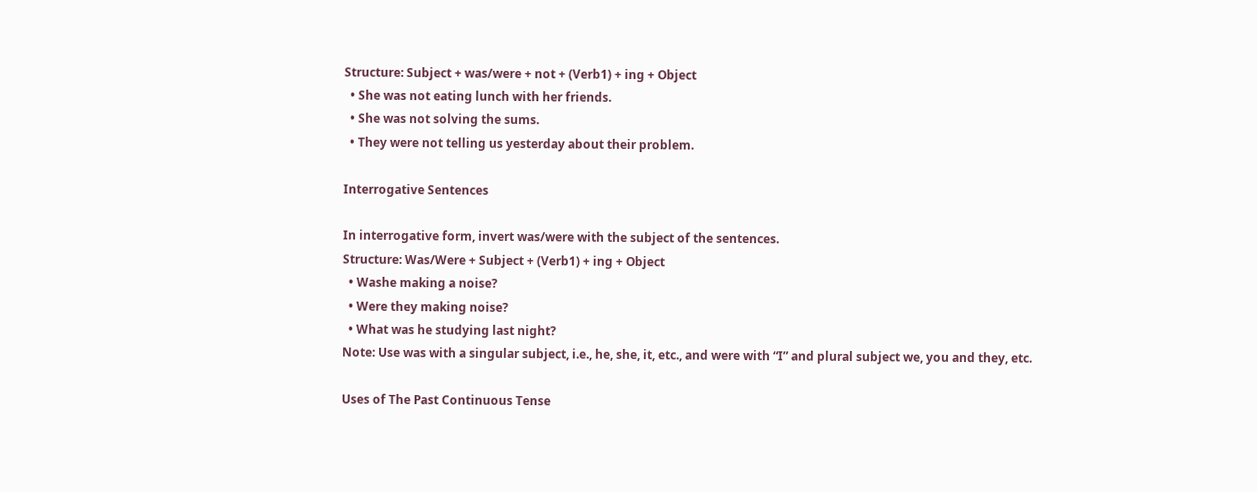Structure: Subject + was/were + not + (Verb1) + ing + Object
  • She was not eating lunch with her friends.
  • She was not solving the sums.
  • They were not telling us yesterday about their problem.

Interrogative Sentences

In interrogative form, invert was/were with the subject of the sentences.
Structure: Was/Were + Subject + (Verb1) + ing + Object
  • Washe making a noise?
  • Were they making noise?
  • What was he studying last night?
Note: Use was with a singular subject, i.e., he, she, it, etc., and were with “I” and plural subject we, you and they, etc.

Uses of The Past Continuous Tense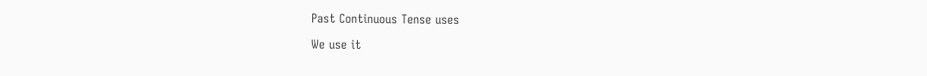Past Continuous Tense uses

We use it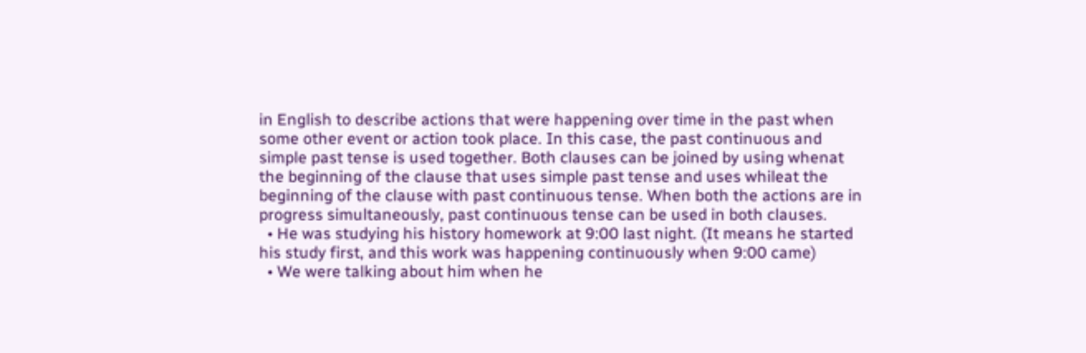in English to describe actions that were happening over time in the past when some other event or action took place. In this case, the past continuous and simple past tense is used together. Both clauses can be joined by using whenat the beginning of the clause that uses simple past tense and uses whileat the beginning of the clause with past continuous tense. When both the actions are in progress simultaneously, past continuous tense can be used in both clauses.
  • He was studying his history homework at 9:00 last night. (It means he started his study first, and this work was happening continuously when 9:00 came)
  • We were talking about him when he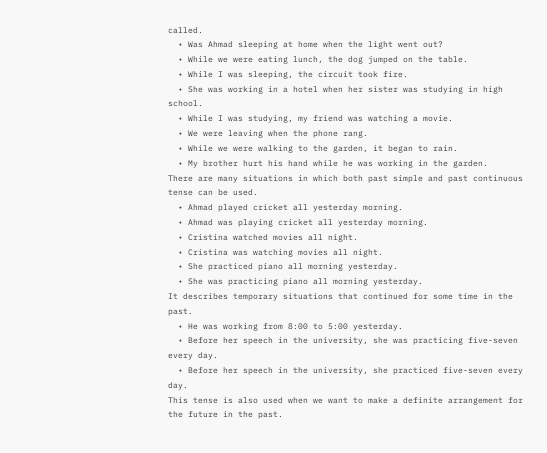called.
  • Was Ahmad sleeping at home when the light went out?
  • While we were eating lunch, the dog jumped on the table.
  • While I was sleeping, the circuit took fire.
  • She was working in a hotel when her sister was studying in high school.
  • While I was studying, my friend was watching a movie.
  • We were leaving when the phone rang.
  • While we were walking to the garden, it began to rain.
  • My brother hurt his hand while he was working in the garden.
There are many situations in which both past simple and past continuous tense can be used.
  • Ahmad played cricket all yesterday morning.
  • Ahmad was playing cricket all yesterday morning.
  • Cristina watched movies all night.
  • Cristina was watching movies all night.
  • She practiced piano all morning yesterday.
  • She was practicing piano all morning yesterday.
It describes temporary situations that continued for some time in the past.
  • He was working from 8:00 to 5:00 yesterday.
  • Before her speech in the university, she was practicing five-seven every day.
  • Before her speech in the university, she practiced five-seven every day.
This tense is also used when we want to make a definite arrangement for the future in the past.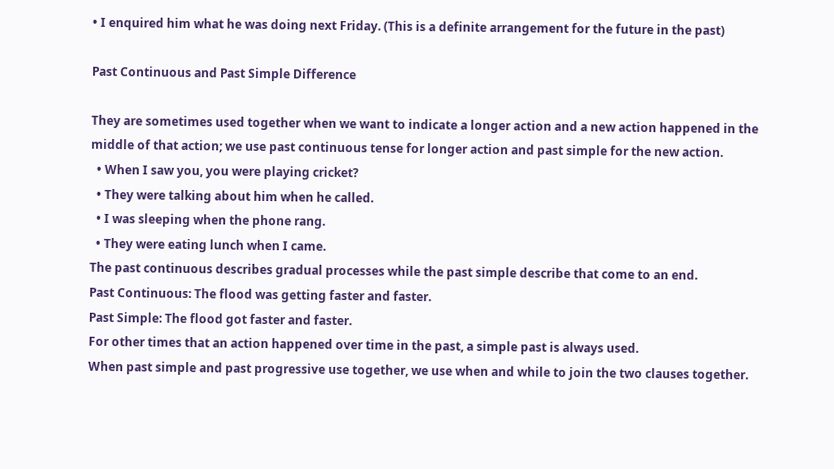• I enquired him what he was doing next Friday. (This is a definite arrangement for the future in the past)

Past Continuous and Past Simple Difference

They are sometimes used together when we want to indicate a longer action and a new action happened in the middle of that action; we use past continuous tense for longer action and past simple for the new action.
  • When I saw you, you were playing cricket?
  • They were talking about him when he called.
  • I was sleeping when the phone rang.
  • They were eating lunch when I came.
The past continuous describes gradual processes while the past simple describe that come to an end.
Past Continuous: The flood was getting faster and faster.
Past Simple: The flood got faster and faster.
For other times that an action happened over time in the past, a simple past is always used.
When past simple and past progressive use together, we use when and while to join the two clauses together.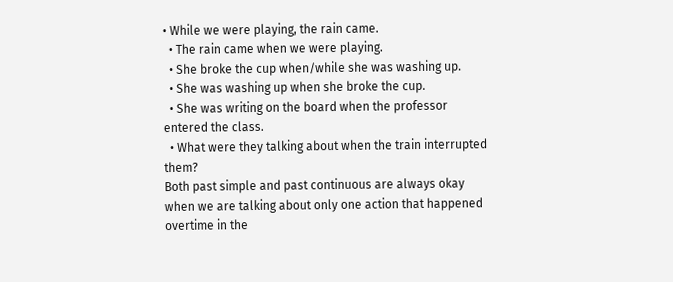• While we were playing, the rain came.
  • The rain came when we were playing.
  • She broke the cup when/while she was washing up.
  • She was washing up when she broke the cup.
  • She was writing on the board when the professor entered the class.
  • What were they talking about when the train interrupted them?
Both past simple and past continuous are always okay when we are talking about only one action that happened overtime in the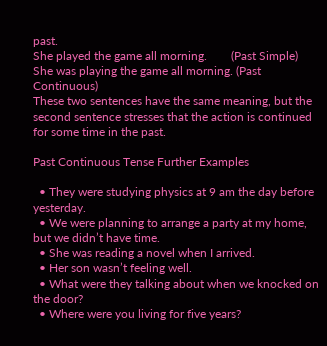past.
She played the game all morning.        (Past Simple)
She was playing the game all morning. (Past Continuous)
These two sentences have the same meaning, but the second sentence stresses that the action is continued for some time in the past.

Past Continuous Tense Further Examples

  • They were studying physics at 9 am the day before yesterday.
  • We were planning to arrange a party at my home, but we didn’t have time.
  • She was reading a novel when I arrived.
  • Her son wasn’t feeling well.
  • What were they talking about when we knocked on the door?
  • Where were you living for five years?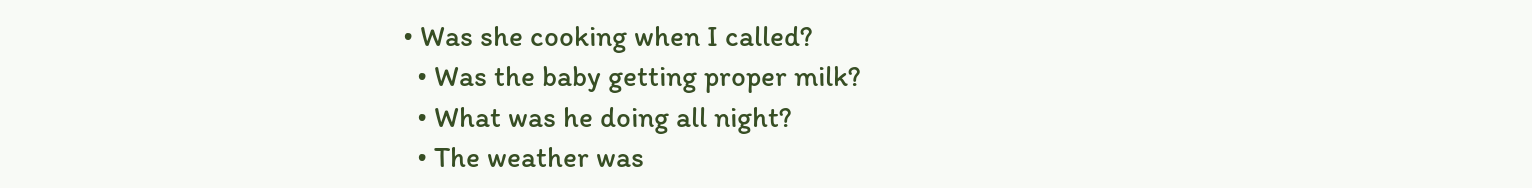• Was she cooking when I called?
  • Was the baby getting proper milk?
  • What was he doing all night?
  • The weather was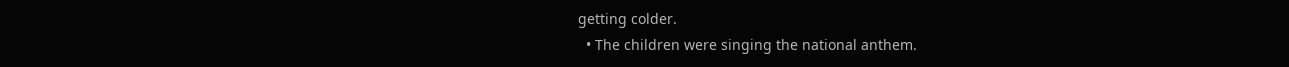getting colder.
  • The children were singing the national anthem.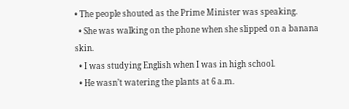• The people shouted as the Prime Minister was speaking.
  • She was walking on the phone when she slipped on a banana skin.
  • I was studying English when I was in high school.
  • He wasn’t watering the plants at 6 a.m.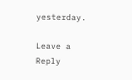yesterday.

Leave a Reply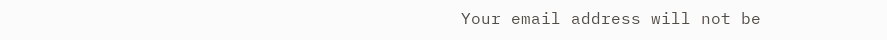Your email address will not be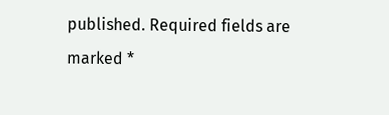published. Required fields are marked *